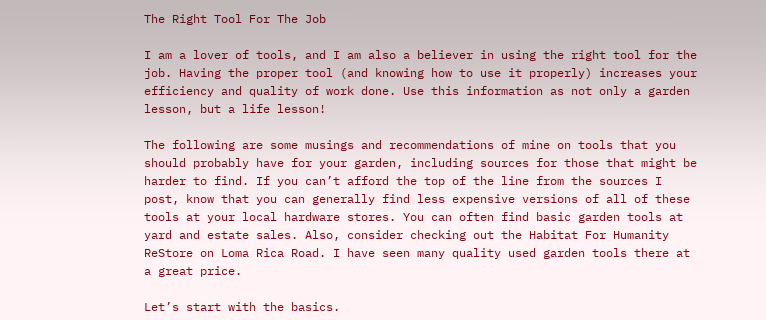The Right Tool For The Job

I am a lover of tools, and I am also a believer in using the right tool for the job. Having the proper tool (and knowing how to use it properly) increases your efficiency and quality of work done. Use this information as not only a garden lesson, but a life lesson!

The following are some musings and recommendations of mine on tools that you should probably have for your garden, including sources for those that might be harder to find. If you can’t afford the top of the line from the sources I post, know that you can generally find less expensive versions of all of these tools at your local hardware stores. You can often find basic garden tools at yard and estate sales. Also, consider checking out the Habitat For Humanity ReStore on Loma Rica Road. I have seen many quality used garden tools there at a great price.

Let’s start with the basics.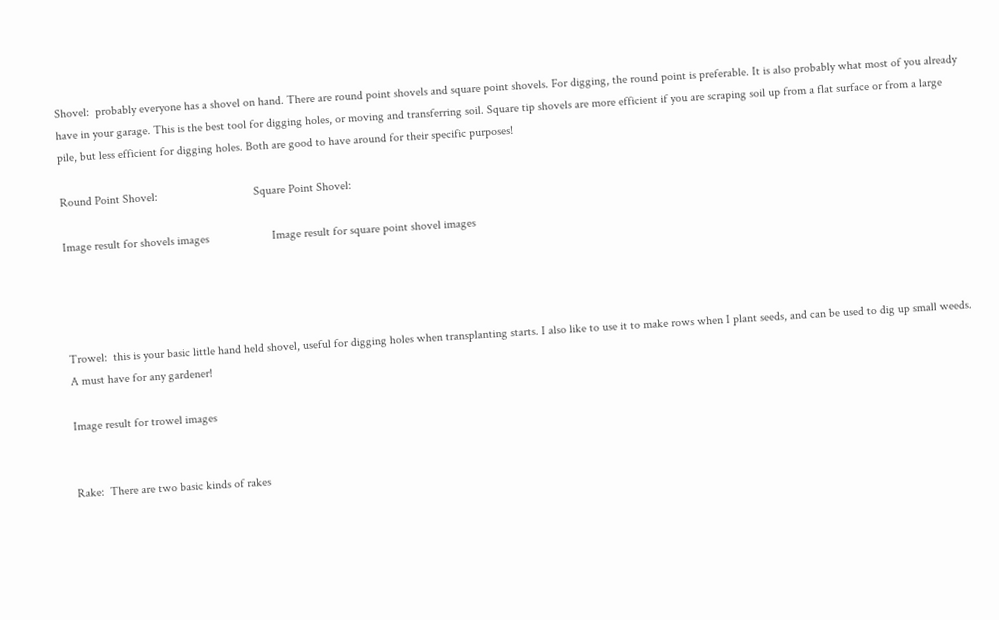Shovel:  probably everyone has a shovel on hand. There are round point shovels and square point shovels. For digging, the round point is preferable. It is also probably what most of you already have in your garage. This is the best tool for digging holes, or moving and transferring soil. Square tip shovels are more efficient if you are scraping soil up from a flat surface or from a large pile, but less efficient for digging holes. Both are good to have around for their specific purposes!

Round Point Shovel:                                Square Point Shovel:

Image result for shovels images                     Image result for square point shovel images




Trowel:  this is your basic little hand held shovel, useful for digging holes when transplanting starts. I also like to use it to make rows when I plant seeds, and can be used to dig up small weeds. A must have for any gardener!

Image result for trowel images


Rake:  There are two basic kinds of rakes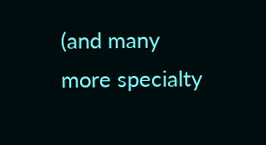(and many more specialty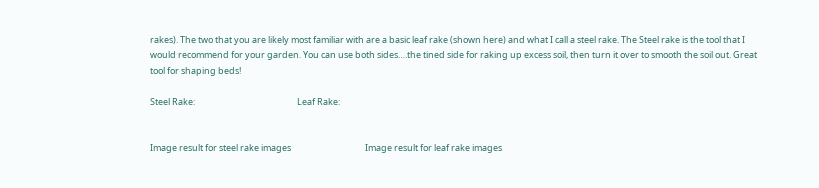rakes). The two that you are likely most familiar with are a basic leaf rake (shown here) and what I call a steel rake. The Steel rake is the tool that I would recommend for your garden. You can use both sides….the tined side for raking up excess soil, then turn it over to smooth the soil out. Great tool for shaping beds!

Steel Rake:                                                   Leaf Rake:


Image result for steel rake images                                     Image result for leaf rake images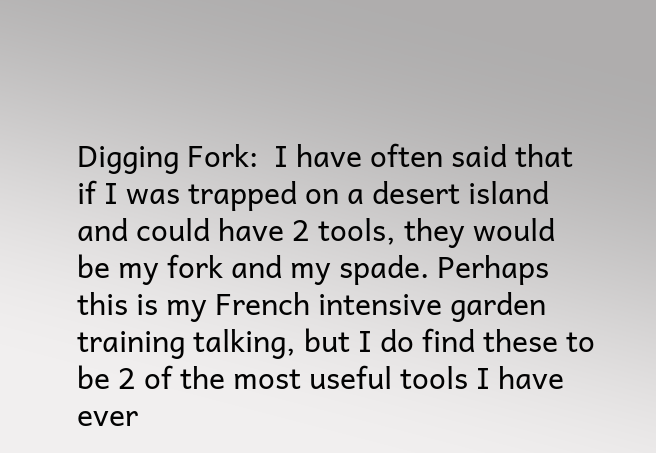Digging Fork:  I have often said that if I was trapped on a desert island and could have 2 tools, they would be my fork and my spade. Perhaps this is my French intensive garden training talking, but I do find these to be 2 of the most useful tools I have ever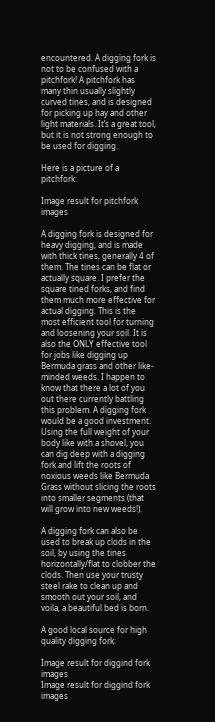encountered. A digging fork is not to be confused with a pitchfork! A pitchfork has many thin usually slightly curved tines, and is designed for picking up hay and other light materials. It’s a great tool, but it is not strong enough to be used for digging.

Here is a picture of a pitchfork:

Image result for pitchfork images

A digging fork is designed for heavy digging, and is made with thick tines, generally 4 of them. The tines can be flat or actually square. I prefer the square tined forks, and find them much more effective for actual digging. This is the most efficient tool for turning and loosening your soil. It is also the ONLY effective tool for jobs like digging up Bermuda grass and other like-minded weeds. I happen to know that there a lot of you out there currently battling this problem. A digging fork would be a good investment. Using the full weight of your body like with a shovel, you can dig deep with a digging fork and lift the roots of noxious weeds like Bermuda Grass without slicing the roots into smaller segments (that will grow into new weeds!).

A digging fork can also be used to break up clods in the soil, by using the tines horizontally/flat to clobber the clods. Then use your trusty steel rake to clean up and smooth out your soil, and voila, a beautiful bed is born.

A good local source for high quality digging fork:

Image result for diggind fork images                                       Image result for diggind fork images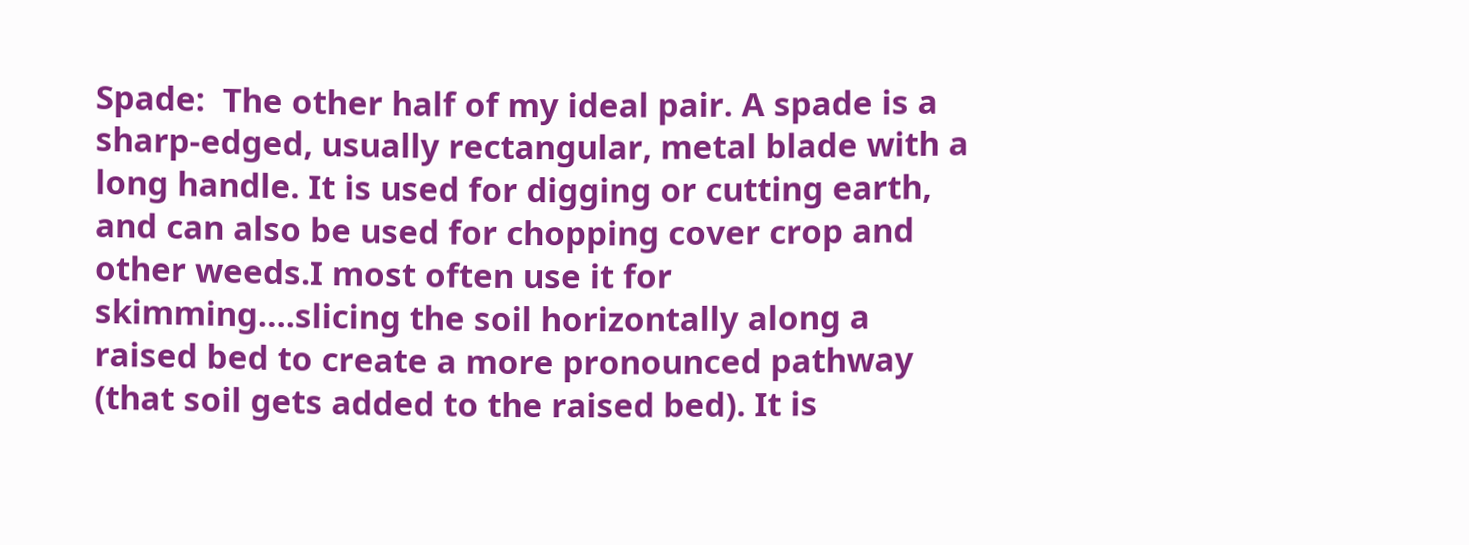Spade:  The other half of my ideal pair. A spade is a sharp-edged, usually rectangular, metal blade with a long handle. It is used for digging or cutting earth, and can also be used for chopping cover crop and other weeds.I most often use it for skimming….slicing the soil horizontally along a raised bed to create a more pronounced pathway (that soil gets added to the raised bed). It is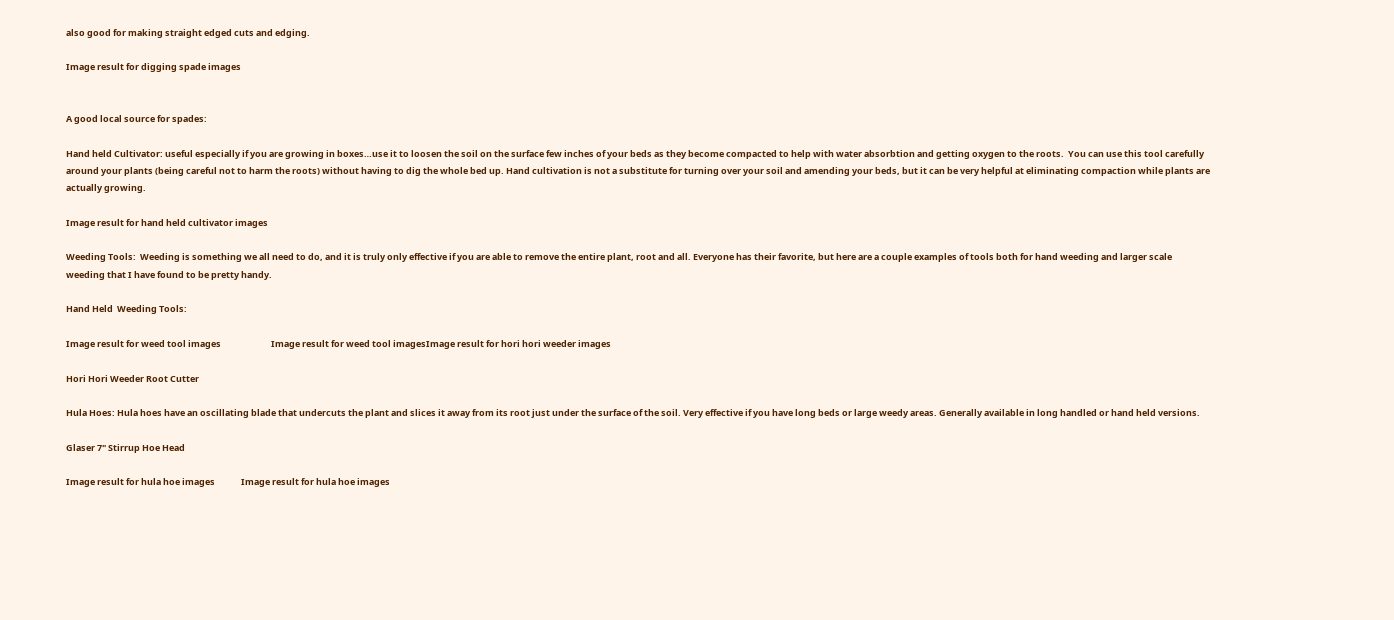also good for making straight edged cuts and edging.

Image result for digging spade images


A good local source for spades:

Hand held Cultivator: useful especially if you are growing in boxes…use it to loosen the soil on the surface few inches of your beds as they become compacted to help with water absorbtion and getting oxygen to the roots.  You can use this tool carefully around your plants (being careful not to harm the roots) without having to dig the whole bed up. Hand cultivation is not a substitute for turning over your soil and amending your beds, but it can be very helpful at eliminating compaction while plants are actually growing.

Image result for hand held cultivator images

Weeding Tools:  Weeding is something we all need to do, and it is truly only effective if you are able to remove the entire plant, root and all. Everyone has their favorite, but here are a couple examples of tools both for hand weeding and larger scale weeding that I have found to be pretty handy.

Hand Held  Weeding Tools:

Image result for weed tool images                         Image result for weed tool imagesImage result for hori hori weeder images

Hori Hori Weeder Root Cutter

Hula Hoes: Hula hoes have an oscillating blade that undercuts the plant and slices it away from its root just under the surface of the soil. Very effective if you have long beds or large weedy areas. Generally available in long handled or hand held versions.

Glaser 7" Stirrup Hoe Head

Image result for hula hoe images             Image result for hula hoe images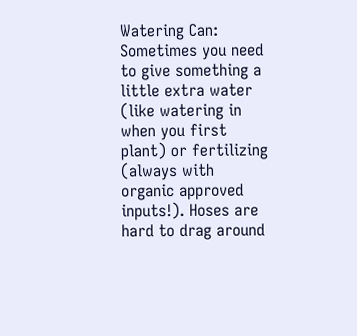Watering Can:  Sometimes you need to give something a little extra water (like watering in when you first plant) or fertilizing (always with organic approved inputs!). Hoses are hard to drag around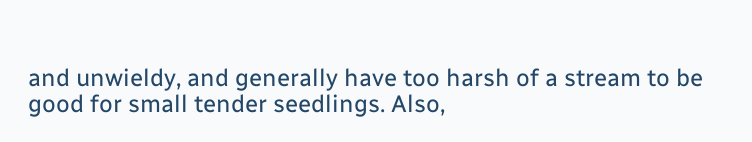and unwieldy, and generally have too harsh of a stream to be good for small tender seedlings. Also,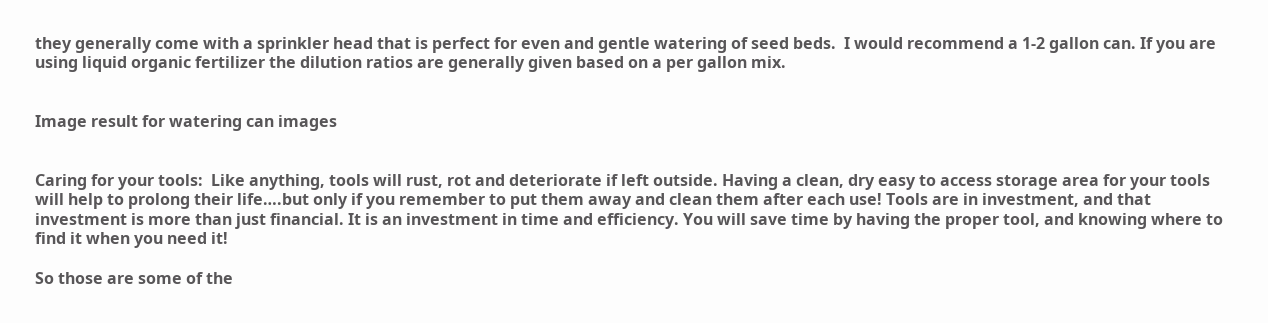they generally come with a sprinkler head that is perfect for even and gentle watering of seed beds.  I would recommend a 1-2 gallon can. If you are using liquid organic fertilizer the dilution ratios are generally given based on a per gallon mix.


Image result for watering can images


Caring for your tools:  Like anything, tools will rust, rot and deteriorate if left outside. Having a clean, dry easy to access storage area for your tools will help to prolong their life….but only if you remember to put them away and clean them after each use! Tools are in investment, and that investment is more than just financial. It is an investment in time and efficiency. You will save time by having the proper tool, and knowing where to find it when you need it!

So those are some of the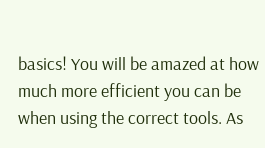basics! You will be amazed at how much more efficient you can be when using the correct tools. As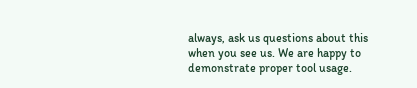always, ask us questions about this when you see us. We are happy to demonstrate proper tool usage.